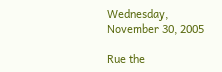Wednesday, November 30, 2005

Rue the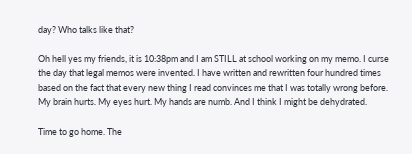day? Who talks like that?

Oh hell yes my friends, it is 10:38pm and I am STILL at school working on my memo. I curse the day that legal memos were invented. I have written and rewritten four hundred times based on the fact that every new thing I read convinces me that I was totally wrong before. My brain hurts. My eyes hurt. My hands are numb. And I think I might be dehydrated.

Time to go home. The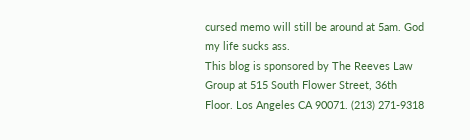cursed memo will still be around at 5am. God my life sucks ass.
This blog is sponsored by The Reeves Law Group at 515 South Flower Street, 36th Floor. Los Angeles CA 90071. (213) 271-9318